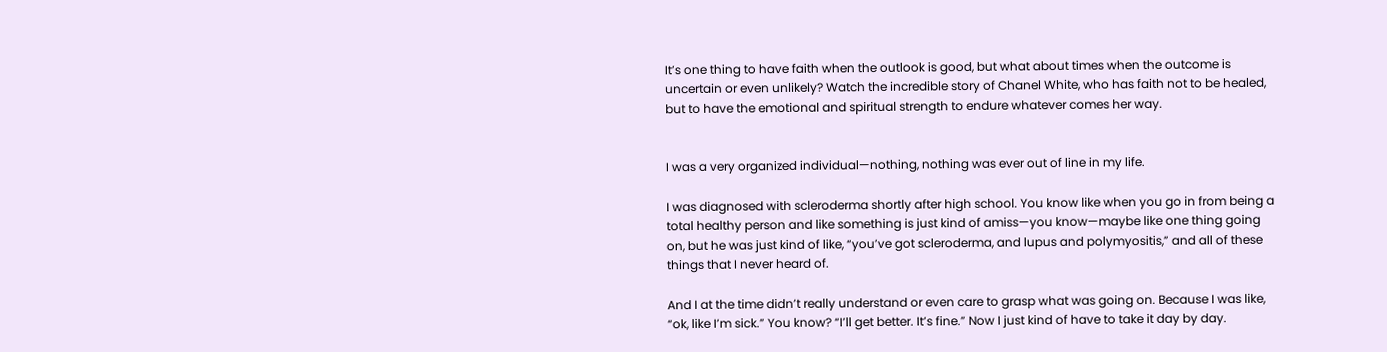It’s one thing to have faith when the outlook is good, but what about times when the outcome is uncertain or even unlikely? Watch the incredible story of Chanel White, who has faith not to be healed, but to have the emotional and spiritual strength to endure whatever comes her way.


I was a very organized individual—nothing, nothing was ever out of line in my life.

I was diagnosed with scleroderma shortly after high school. You know like when you go in from being a total healthy person and like something is just kind of amiss—you know—maybe like one thing going on, but he was just kind of like, “you’ve got scleroderma, and lupus and polymyositis,” and all of these things that I never heard of.

And I at the time didn’t really understand or even care to grasp what was going on. Because I was like, “ok, like I’m sick.” You know? “I’ll get better. It’s fine.” Now I just kind of have to take it day by day.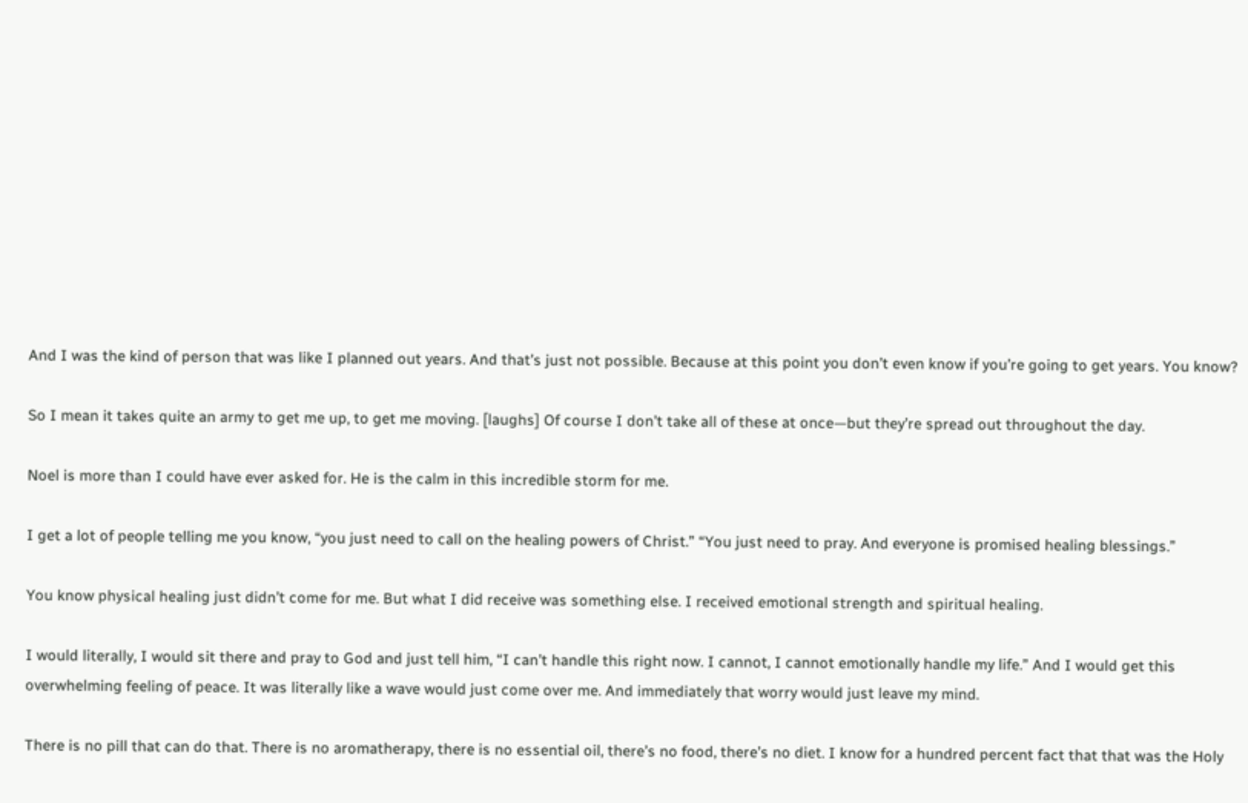And I was the kind of person that was like I planned out years. And that’s just not possible. Because at this point you don’t even know if you’re going to get years. You know?

So I mean it takes quite an army to get me up, to get me moving. [laughs] Of course I don’t take all of these at once—but they’re spread out throughout the day.

Noel is more than I could have ever asked for. He is the calm in this incredible storm for me.

I get a lot of people telling me you know, “you just need to call on the healing powers of Christ.” “You just need to pray. And everyone is promised healing blessings.”

You know physical healing just didn’t come for me. But what I did receive was something else. I received emotional strength and spiritual healing.

I would literally, I would sit there and pray to God and just tell him, “I can’t handle this right now. I cannot, I cannot emotionally handle my life.” And I would get this overwhelming feeling of peace. It was literally like a wave would just come over me. And immediately that worry would just leave my mind.

There is no pill that can do that. There is no aromatherapy, there is no essential oil, there’s no food, there’s no diet. I know for a hundred percent fact that that was the Holy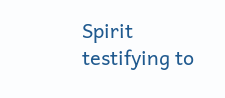Spirit testifying to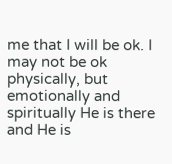me that I will be ok. I may not be ok physically, but emotionally and spiritually He is there and He is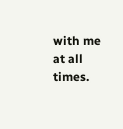with me at all times.